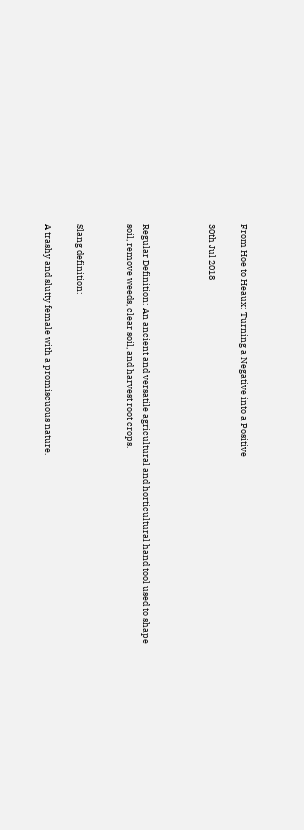From Hoe to Heaux: Turning a Negative into a Positive

30th Jul 2018



Regular Definition: An ancient and versatile agricultural and horticultural hand tool used to shape soil, remove weeds, clear soil, and harvest root crops.


Slang definition:

A trashy and slutty female with a promiscuous nature.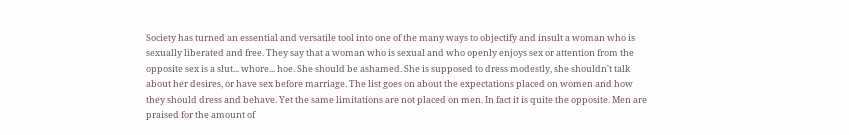Society has turned an essential and versatile tool into one of the many ways to objectify and insult a woman who is sexually liberated and free. They say that a woman who is sexual and who openly enjoys sex or attention from the opposite sex is a slut... whore... hoe. She should be ashamed. She is supposed to dress modestly, she shouldn't talk about her desires, or have sex before marriage. The list goes on about the expectations placed on women and how they should dress and behave. Yet the same limitations are not placed on men. In fact it is quite the opposite. Men are praised for the amount of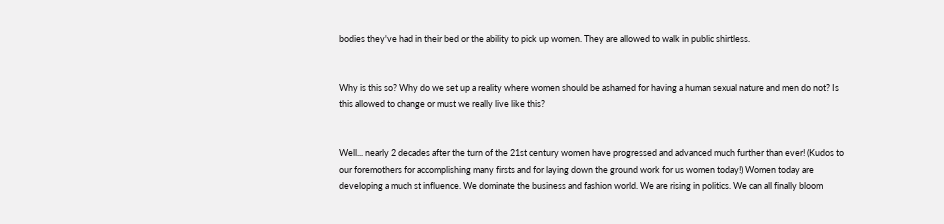bodies they've had in their bed or the ability to pick up women. They are allowed to walk in public shirtless.


Why is this so? Why do we set up a reality where women should be ashamed for having a human sexual nature and men do not? Is this allowed to change or must we really live like this?


Well... nearly 2 decades after the turn of the 21st century women have progressed and advanced much further than ever! (Kudos to our foremothers for accomplishing many firsts and for laying down the ground work for us women today!) Women today are developing a much st influence. We dominate the business and fashion world. We are rising in politics. We can all finally bloom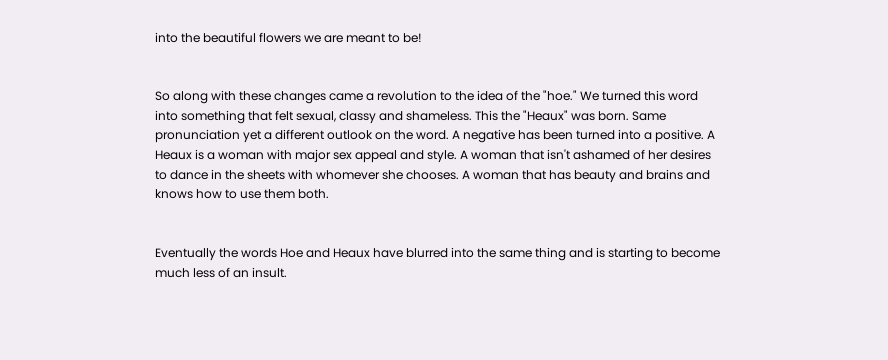into the beautiful flowers we are meant to be!


So along with these changes came a revolution to the idea of the "hoe." We turned this word into something that felt sexual, classy and shameless. This the "Heaux" was born. Same pronunciation yet a different outlook on the word. A negative has been turned into a positive. A Heaux is a woman with major sex appeal and style. A woman that isn't ashamed of her desires to dance in the sheets with whomever she chooses. A woman that has beauty and brains and knows how to use them both.


Eventually the words Hoe and Heaux have blurred into the same thing and is starting to become much less of an insult.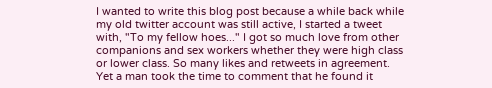I wanted to write this blog post because a while back while my old twitter account was still active, I started a tweet with, "To my fellow hoes..." I got so much love from other companions and sex workers whether they were high class or lower class. So many likes and retweets in agreement. Yet a man took the time to comment that he found it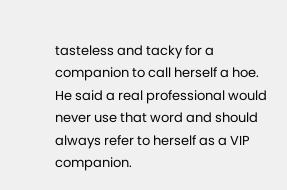tasteless and tacky for a companion to call herself a hoe. He said a real professional would never use that word and should always refer to herself as a VIP companion.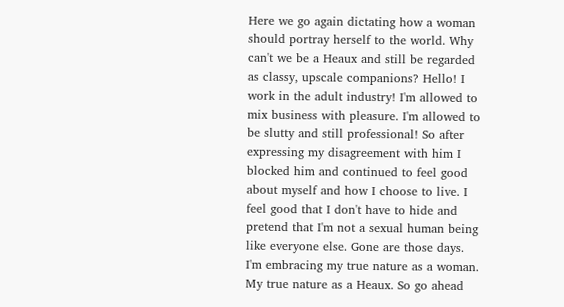Here we go again dictating how a woman should portray herself to the world. Why can't we be a Heaux and still be regarded as classy, upscale companions? Hello! I work in the adult industry! I'm allowed to mix business with pleasure. I'm allowed to be slutty and still professional! So after expressing my disagreement with him I blocked him and continued to feel good about myself and how I choose to live. I feel good that I don't have to hide and pretend that I'm not a sexual human being like everyone else. Gone are those days. I'm embracing my true nature as a woman. My true nature as a Heaux. So go ahead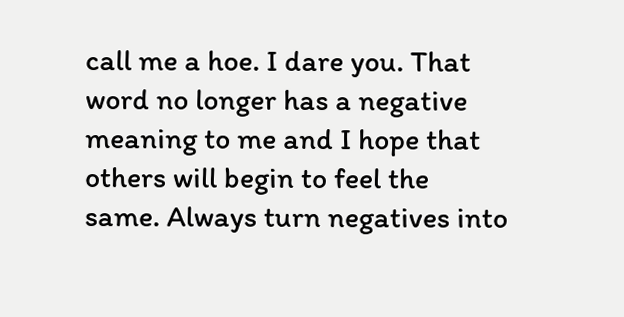call me a hoe. I dare you. That word no longer has a negative meaning to me and I hope that others will begin to feel the same. Always turn negatives into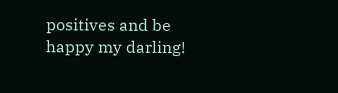positives and be happy my darling!